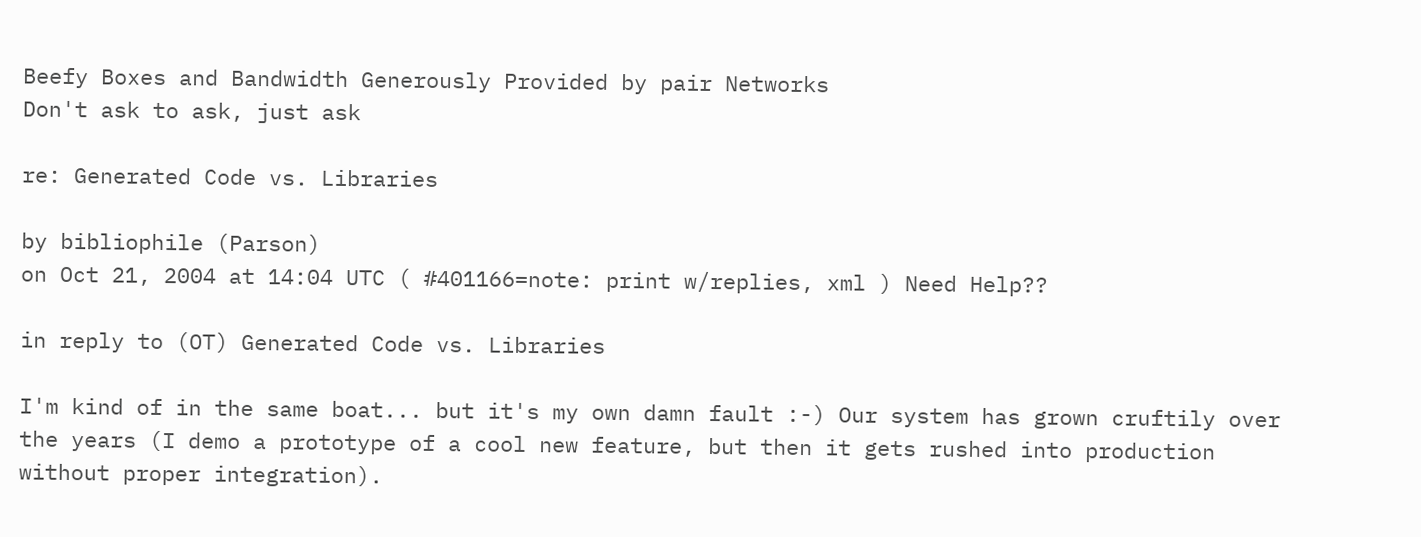Beefy Boxes and Bandwidth Generously Provided by pair Networks
Don't ask to ask, just ask

re: Generated Code vs. Libraries

by bibliophile (Parson)
on Oct 21, 2004 at 14:04 UTC ( #401166=note: print w/replies, xml ) Need Help??

in reply to (OT) Generated Code vs. Libraries

I'm kind of in the same boat... but it's my own damn fault :-) Our system has grown cruftily over the years (I demo a prototype of a cool new feature, but then it gets rushed into production without proper integration).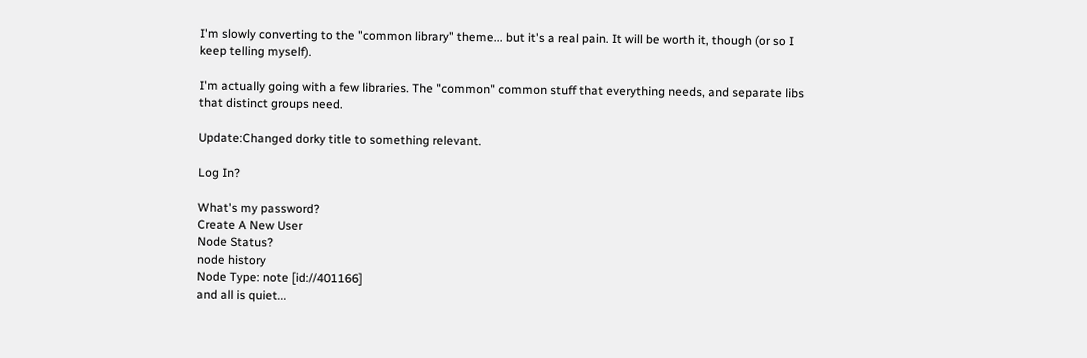I'm slowly converting to the "common library" theme... but it's a real pain. It will be worth it, though (or so I keep telling myself).

I'm actually going with a few libraries. The "common" common stuff that everything needs, and separate libs that distinct groups need.

Update:Changed dorky title to something relevant.

Log In?

What's my password?
Create A New User
Node Status?
node history
Node Type: note [id://401166]
and all is quiet...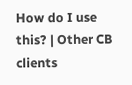How do I use this? | Other CB clients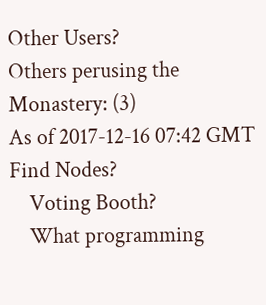Other Users?
Others perusing the Monastery: (3)
As of 2017-12-16 07:42 GMT
Find Nodes?
    Voting Booth?
    What programming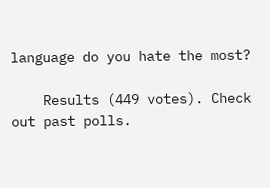language do you hate the most?

    Results (449 votes). Check out past polls.